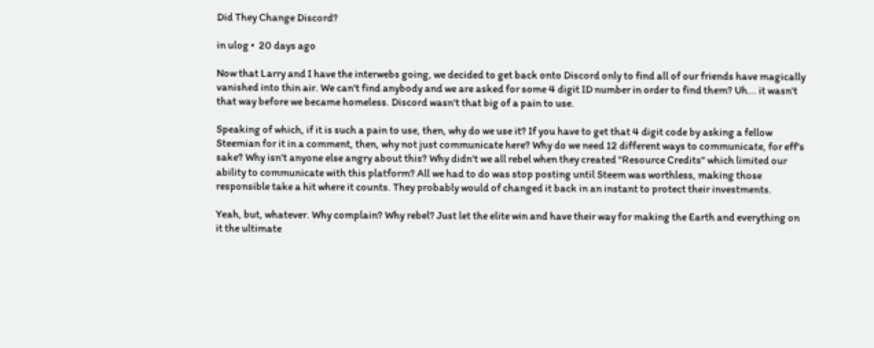Did They Change Discord?

in ulog •  20 days ago

Now that Larry and I have the interwebs going, we decided to get back onto Discord only to find all of our friends have magically vanished into thin air. We can't find anybody and we are asked for some 4 digit ID number in order to find them? Uh... it wasn't that way before we became homeless. Discord wasn't that big of a pain to use.

Speaking of which, if it is such a pain to use, then, why do we use it? If you have to get that 4 digit code by asking a fellow Steemian for it in a comment, then, why not just communicate here? Why do we need 12 different ways to communicate, for eff's sake? Why isn't anyone else angry about this? Why didn't we all rebel when they created "Resource Credits" which limited our ability to communicate with this platform? All we had to do was stop posting until Steem was worthless, making those responsible take a hit where it counts. They probably would of changed it back in an instant to protect their investments.

Yeah, but, whatever. Why complain? Why rebel? Just let the elite win and have their way for making the Earth and everything on it the ultimate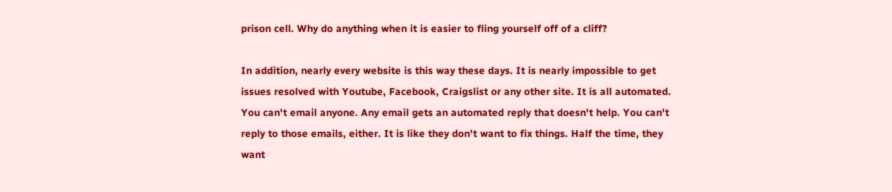prison cell. Why do anything when it is easier to fling yourself off of a cliff?

In addition, nearly every website is this way these days. It is nearly impossible to get issues resolved with Youtube, Facebook, Craigslist or any other site. It is all automated. You can't email anyone. Any email gets an automated reply that doesn't help. You can't reply to those emails, either. It is like they don't want to fix things. Half the time, they want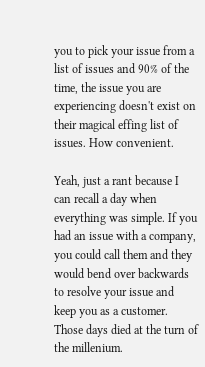you to pick your issue from a list of issues and 90% of the time, the issue you are experiencing doesn't exist on their magical effing list of issues. How convenient.

Yeah, just a rant because I can recall a day when everything was simple. If you had an issue with a company, you could call them and they would bend over backwards to resolve your issue and keep you as a customer. Those days died at the turn of the millenium.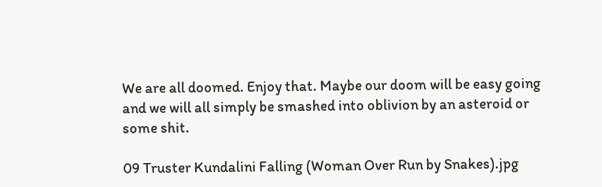We are all doomed. Enjoy that. Maybe our doom will be easy going and we will all simply be smashed into oblivion by an asteroid or some shit.

09 Truster Kundalini Falling (Woman Over Run by Snakes).jpg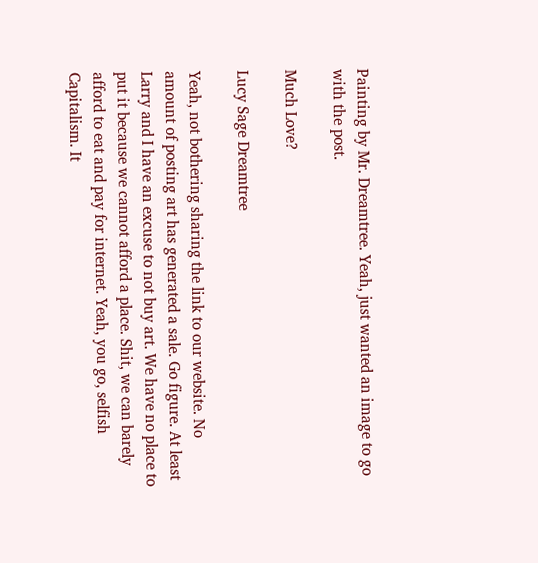Painting by Mr. Dreamtree. Yeah, just wanted an image to go with the post.

Much Love?

Lucy Sage Dreamtree

Yeah, not bothering sharing the link to our website. No amount of posting art has generated a sale. Go figure. At least Larry and I have an excuse to not buy art. We have no place to put it because we cannot afford a place. Shit, we can barely afford to eat and pay for internet. Yeah, you go, selfish Capitalism. It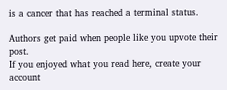is a cancer that has reached a terminal status.

Authors get paid when people like you upvote their post.
If you enjoyed what you read here, create your account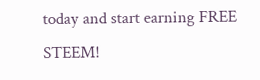today and start earning FREE STEEM!